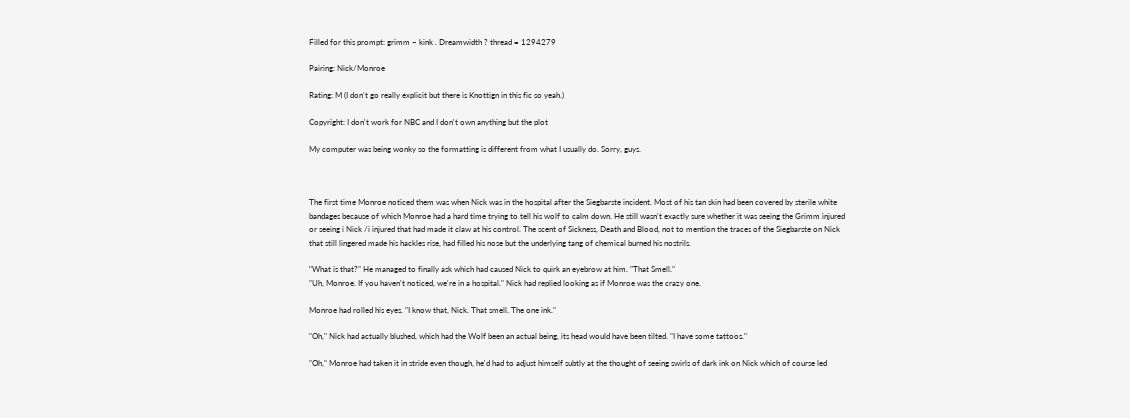Filled for this prompt: grimm – kink . Dreamwidth ? thread = 1294279

Pairing: Nick/Monroe

Rating: M (I don't go really explicit but there is Knottign in this fic so yeah.)

Copyright: I don't work for NBC and I don't own anything but the plot

My computer was being wonky so the formatting is different from what I usually do. Sorry, guys.



The first time Monroe noticed them was when Nick was in the hospital after the Siegbarste incident. Most of his tan skin had been covered by sterile white bandages because of which Monroe had a hard time trying to tell his wolf to calm down. He still wasn't exactly sure whether it was seeing the Grimm injured or seeing i Nick /i injured that had made it claw at his control. The scent of Sickness, Death and Blood, not to mention the traces of the Siegbarste on Nick that still lingered made his hackles rise, had filled his nose but the underlying tang of chemical burned his nostrils.

"What is that?" He managed to finally ask which had caused Nick to quirk an eyebrow at him. "That Smell."
"Uh, Monroe. If you haven't noticed, we're in a hospital." Nick had replied looking as if Monroe was the crazy one.

Monroe had rolled his eyes. "I know that, Nick. That smell. The one ink."

"Oh," Nick had actually blushed, which had the Wolf been an actual being, its head would have been tilted. "I have some tattoos."

"Oh," Monroe had taken it in stride even though, he'd had to adjust himself subtly at the thought of seeing swirls of dark ink on Nick which of course led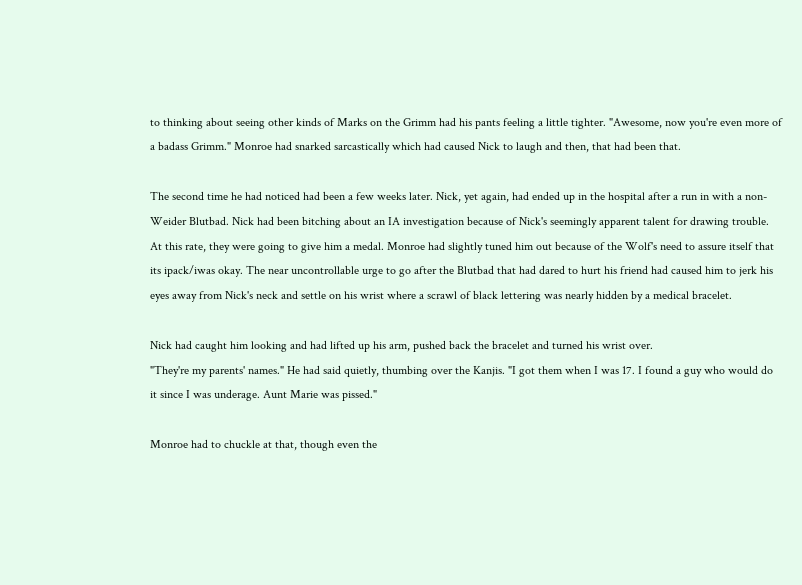to thinking about seeing other kinds of Marks on the Grimm had his pants feeling a little tighter. "Awesome, now you're even more of a badass Grimm." Monroe had snarked sarcastically which had caused Nick to laugh and then, that had been that.

The second time he had noticed had been a few weeks later. Nick, yet again, had ended up in the hospital after a run in with a non-Weider Blutbad. Nick had been bitching about an IA investigation because of Nick's seemingly apparent talent for drawing trouble. At this rate, they were going to give him a medal. Monroe had slightly tuned him out because of the Wolf's need to assure itself that its ipack/iwas okay. The near uncontrollable urge to go after the Blutbad that had dared to hurt his friend had caused him to jerk his eyes away from Nick's neck and settle on his wrist where a scrawl of black lettering was nearly hidden by a medical bracelet.

Nick had caught him looking and had lifted up his arm, pushed back the bracelet and turned his wrist over.
"They're my parents' names." He had said quietly, thumbing over the Kanjis. "I got them when I was 17. I found a guy who would do it since I was underage. Aunt Marie was pissed."

Monroe had to chuckle at that, though even the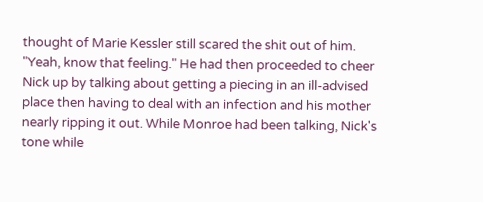thought of Marie Kessler still scared the shit out of him. "Yeah, know that feeling." He had then proceeded to cheer Nick up by talking about getting a piecing in an ill-advised place then having to deal with an infection and his mother nearly ripping it out. While Monroe had been talking, Nick's tone while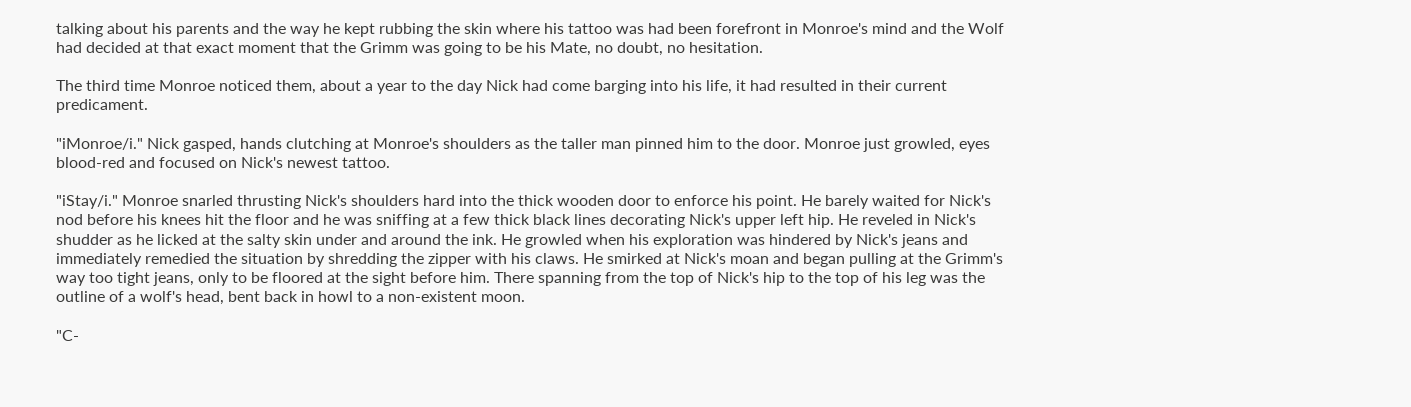talking about his parents and the way he kept rubbing the skin where his tattoo was had been forefront in Monroe's mind and the Wolf had decided at that exact moment that the Grimm was going to be his Mate, no doubt, no hesitation.

The third time Monroe noticed them, about a year to the day Nick had come barging into his life, it had resulted in their current predicament.

"iMonroe/i." Nick gasped, hands clutching at Monroe's shoulders as the taller man pinned him to the door. Monroe just growled, eyes blood-red and focused on Nick's newest tattoo.

"iStay/i." Monroe snarled thrusting Nick's shoulders hard into the thick wooden door to enforce his point. He barely waited for Nick's nod before his knees hit the floor and he was sniffing at a few thick black lines decorating Nick's upper left hip. He reveled in Nick's shudder as he licked at the salty skin under and around the ink. He growled when his exploration was hindered by Nick's jeans and immediately remedied the situation by shredding the zipper with his claws. He smirked at Nick's moan and began pulling at the Grimm's way too tight jeans, only to be floored at the sight before him. There spanning from the top of Nick's hip to the top of his leg was the outline of a wolf's head, bent back in howl to a non-existent moon.

"C-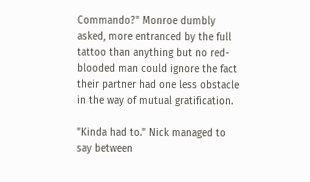Commando?" Monroe dumbly asked, more entranced by the full tattoo than anything but no red-blooded man could ignore the fact their partner had one less obstacle in the way of mutual gratification.

"Kinda had to." Nick managed to say between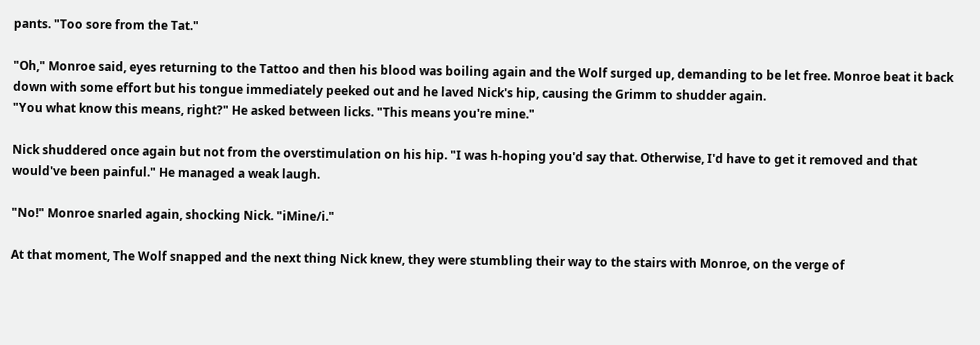pants. "Too sore from the Tat."

"Oh," Monroe said, eyes returning to the Tattoo and then his blood was boiling again and the Wolf surged up, demanding to be let free. Monroe beat it back down with some effort but his tongue immediately peeked out and he laved Nick's hip, causing the Grimm to shudder again.
"You what know this means, right?" He asked between licks. "This means you're mine."

Nick shuddered once again but not from the overstimulation on his hip. "I was h-hoping you'd say that. Otherwise, I'd have to get it removed and that would've been painful." He managed a weak laugh.

"No!" Monroe snarled again, shocking Nick. "iMine/i."

At that moment, The Wolf snapped and the next thing Nick knew, they were stumbling their way to the stairs with Monroe, on the verge of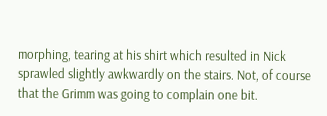morphing, tearing at his shirt which resulted in Nick sprawled slightly awkwardly on the stairs. Not, of course that the Grimm was going to complain one bit.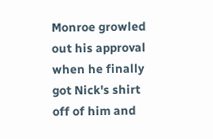Monroe growled out his approval when he finally got Nick's shirt off of him and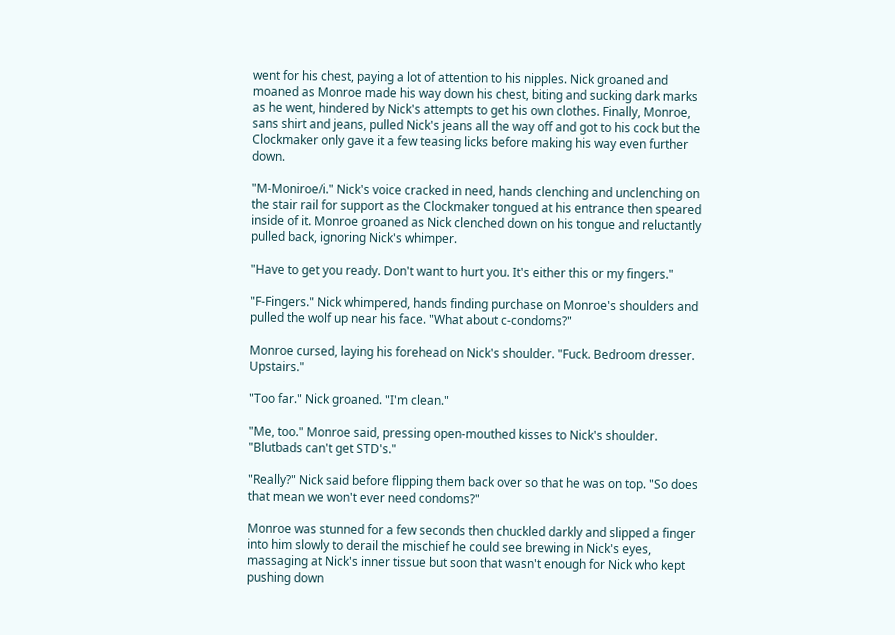went for his chest, paying a lot of attention to his nipples. Nick groaned and moaned as Monroe made his way down his chest, biting and sucking dark marks as he went, hindered by Nick's attempts to get his own clothes. Finally, Monroe, sans shirt and jeans, pulled Nick's jeans all the way off and got to his cock but the Clockmaker only gave it a few teasing licks before making his way even further down.

"M-Moniroe/i." Nick's voice cracked in need, hands clenching and unclenching on the stair rail for support as the Clockmaker tongued at his entrance then speared inside of it. Monroe groaned as Nick clenched down on his tongue and reluctantly pulled back, ignoring Nick's whimper.

"Have to get you ready. Don't want to hurt you. It's either this or my fingers."

"F-Fingers." Nick whimpered, hands finding purchase on Monroe's shoulders and pulled the wolf up near his face. "What about c-condoms?"

Monroe cursed, laying his forehead on Nick's shoulder. "Fuck. Bedroom dresser. Upstairs."

"Too far." Nick groaned. "I'm clean."

"Me, too." Monroe said, pressing open-mouthed kisses to Nick's shoulder. "Blutbads can't get STD's."

"Really?" Nick said before flipping them back over so that he was on top. "So does that mean we won't ever need condoms?"

Monroe was stunned for a few seconds then chuckled darkly and slipped a finger into him slowly to derail the mischief he could see brewing in Nick's eyes, massaging at Nick's inner tissue but soon that wasn't enough for Nick who kept pushing down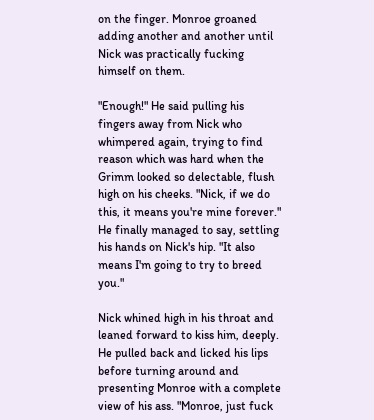on the finger. Monroe groaned adding another and another until Nick was practically fucking himself on them.

"Enough!" He said pulling his fingers away from Nick who whimpered again, trying to find reason which was hard when the Grimm looked so delectable, flush high on his cheeks. "Nick, if we do this, it means you're mine forever." He finally managed to say, settling his hands on Nick's hip. "It also means I'm going to try to breed you."

Nick whined high in his throat and leaned forward to kiss him, deeply. He pulled back and licked his lips before turning around and presenting Monroe with a complete view of his ass. "Monroe, just fuck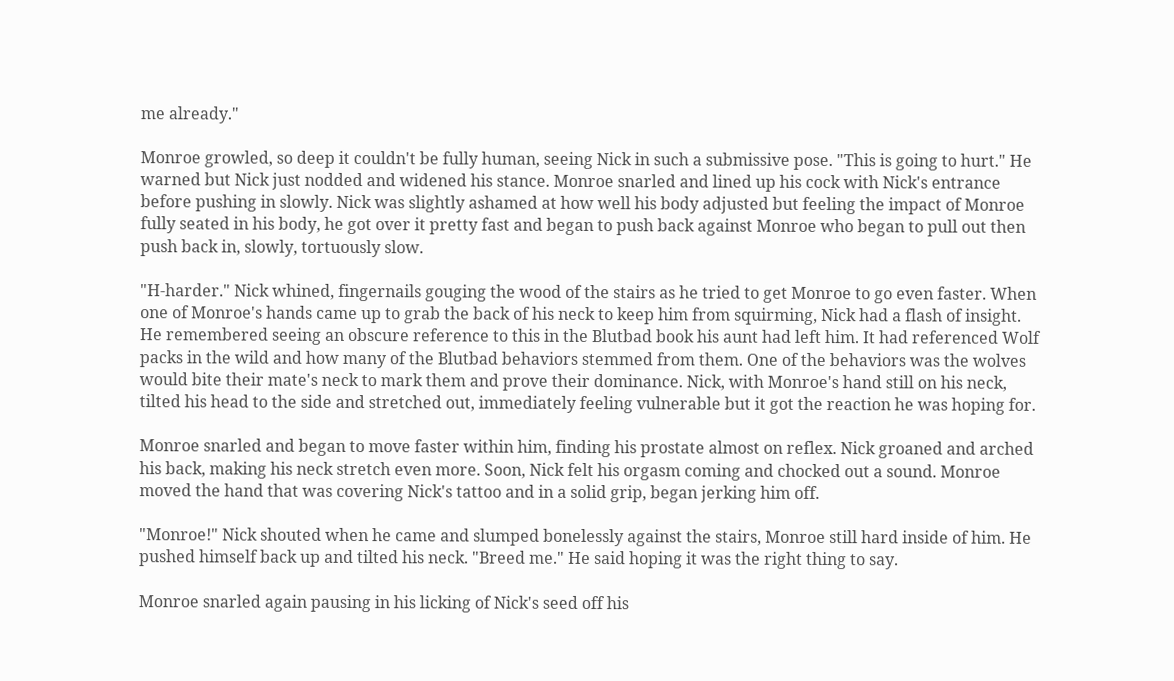me already."

Monroe growled, so deep it couldn't be fully human, seeing Nick in such a submissive pose. "This is going to hurt." He warned but Nick just nodded and widened his stance. Monroe snarled and lined up his cock with Nick's entrance before pushing in slowly. Nick was slightly ashamed at how well his body adjusted but feeling the impact of Monroe fully seated in his body, he got over it pretty fast and began to push back against Monroe who began to pull out then push back in, slowly, tortuously slow.

"H-harder." Nick whined, fingernails gouging the wood of the stairs as he tried to get Monroe to go even faster. When one of Monroe's hands came up to grab the back of his neck to keep him from squirming, Nick had a flash of insight. He remembered seeing an obscure reference to this in the Blutbad book his aunt had left him. It had referenced Wolf packs in the wild and how many of the Blutbad behaviors stemmed from them. One of the behaviors was the wolves would bite their mate's neck to mark them and prove their dominance. Nick, with Monroe's hand still on his neck, tilted his head to the side and stretched out, immediately feeling vulnerable but it got the reaction he was hoping for.

Monroe snarled and began to move faster within him, finding his prostate almost on reflex. Nick groaned and arched his back, making his neck stretch even more. Soon, Nick felt his orgasm coming and chocked out a sound. Monroe moved the hand that was covering Nick's tattoo and in a solid grip, began jerking him off.

"Monroe!" Nick shouted when he came and slumped bonelessly against the stairs, Monroe still hard inside of him. He pushed himself back up and tilted his neck. "Breed me." He said hoping it was the right thing to say.

Monroe snarled again pausing in his licking of Nick's seed off his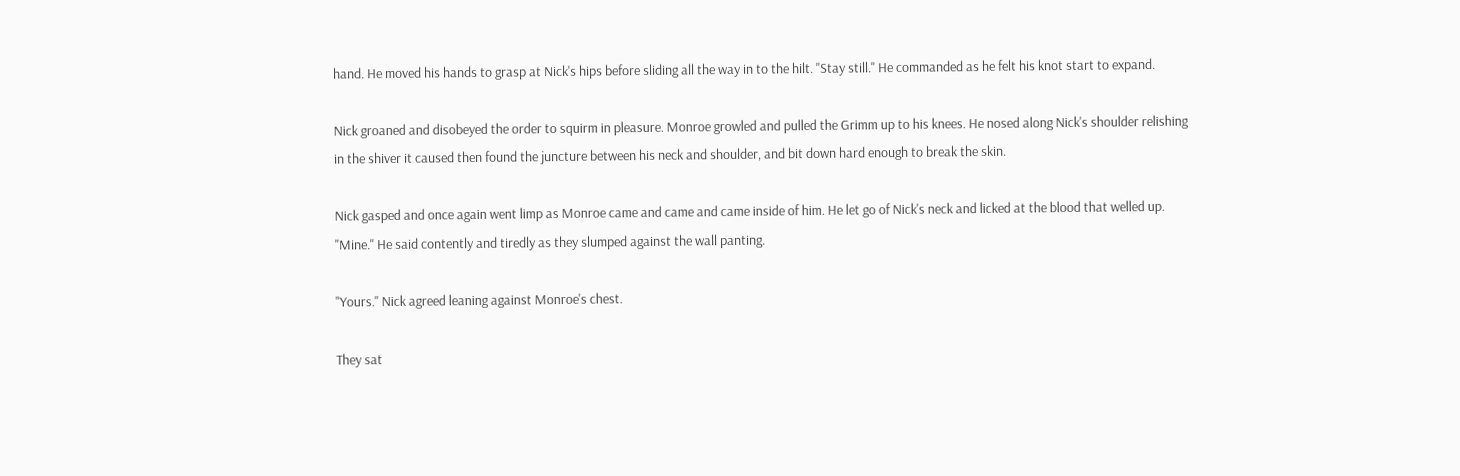hand. He moved his hands to grasp at Nick's hips before sliding all the way in to the hilt. "Stay still." He commanded as he felt his knot start to expand.

Nick groaned and disobeyed the order to squirm in pleasure. Monroe growled and pulled the Grimm up to his knees. He nosed along Nick's shoulder relishing in the shiver it caused then found the juncture between his neck and shoulder, and bit down hard enough to break the skin.

Nick gasped and once again went limp as Monroe came and came and came inside of him. He let go of Nick's neck and licked at the blood that welled up. "Mine." He said contently and tiredly as they slumped against the wall panting.

"Yours." Nick agreed leaning against Monroe's chest.

They sat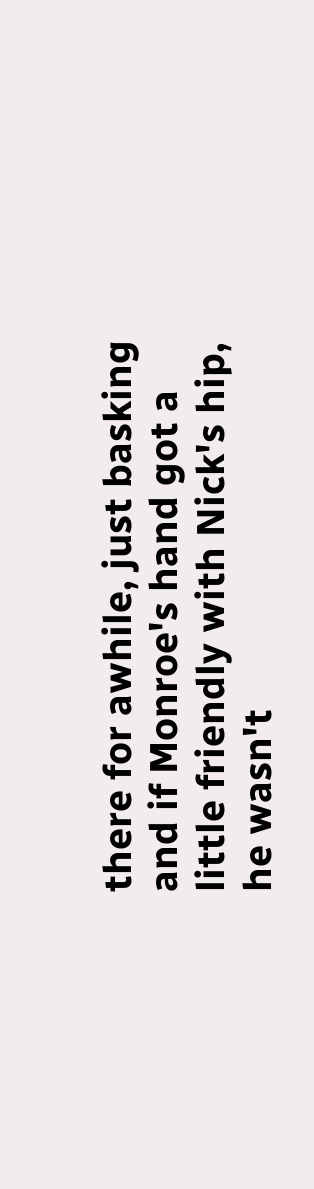there for awhile, just basking and if Monroe's hand got a little friendly with Nick's hip, he wasn't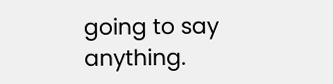going to say anything.